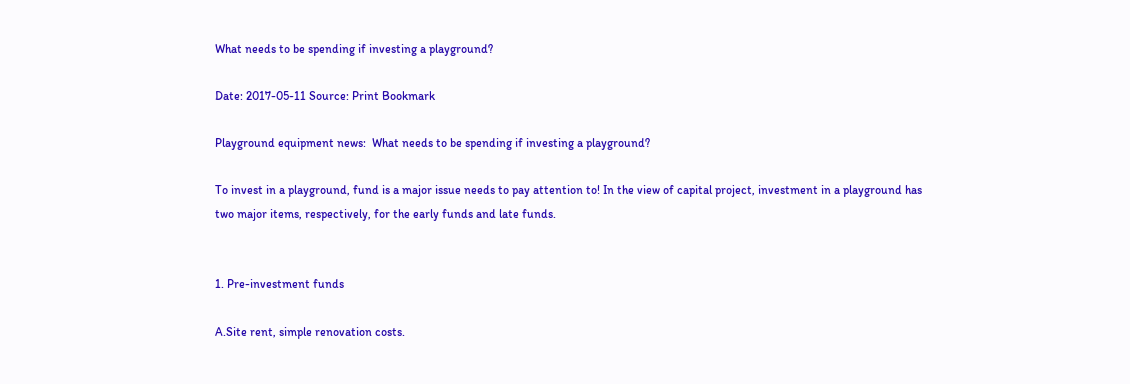What needs to be spending if investing a playground?

Date: 2017-05-11 Source: Print Bookmark

Playground equipment news:  What needs to be spending if investing a playground?

To invest in a playground, fund is a major issue needs to pay attention to! In the view of capital project, investment in a playground has two major items, respectively, for the early funds and late funds.


1. Pre-investment funds

A.Site rent, simple renovation costs.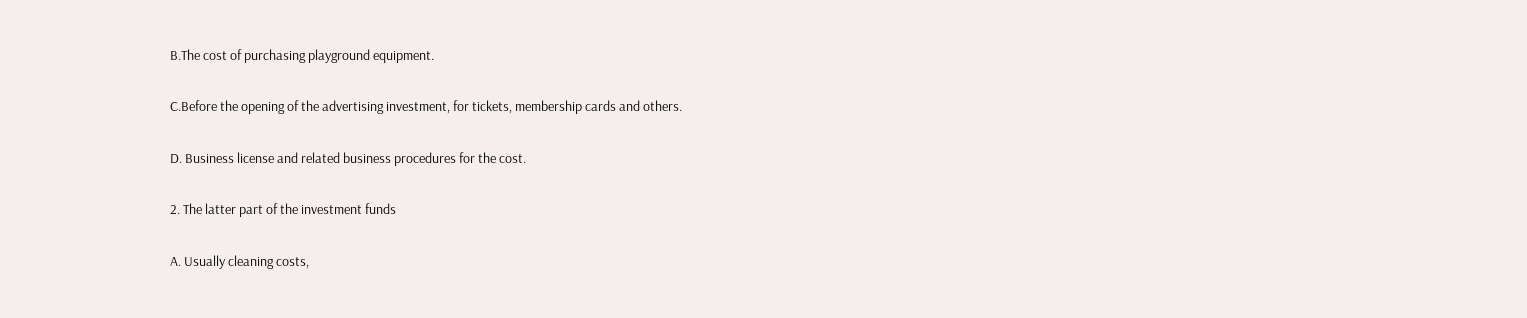B.The cost of purchasing playground equipment.

C.Before the opening of the advertising investment, for tickets, membership cards and others.

D. Business license and related business procedures for the cost.

2. The latter part of the investment funds

A. Usually cleaning costs,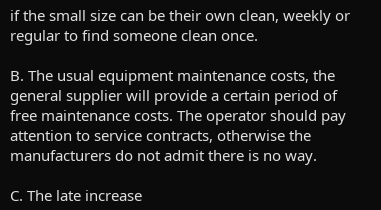if the small size can be their own clean, weekly or regular to find someone clean once.

B. The usual equipment maintenance costs, the general supplier will provide a certain period of free maintenance costs. The operator should pay attention to service contracts, otherwise the manufacturers do not admit there is no way.

C. The late increase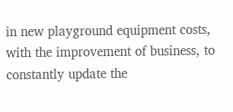in new playground equipment costs, with the improvement of business, to constantly update the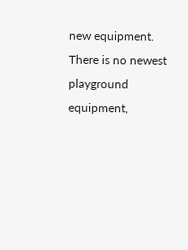new equipment. There is no newest playground equipment,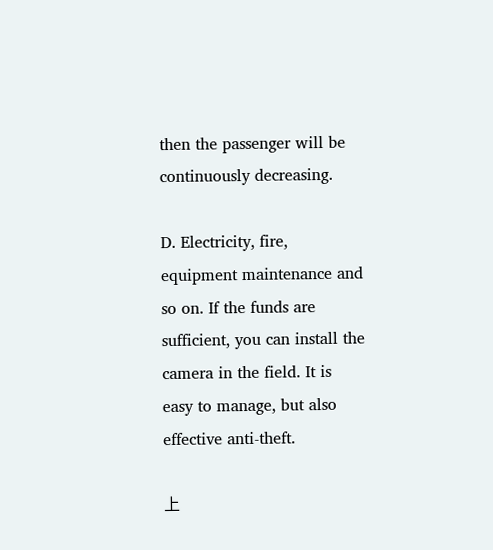then the passenger will be continuously decreasing.

D. Electricity, fire, equipment maintenance and so on. If the funds are sufficient, you can install the camera in the field. It is easy to manage, but also effective anti-theft.

上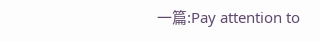一篇:Pay attention to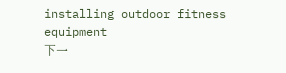installing outdoor fitness equipment
下一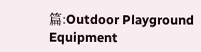篇:Outdoor Playground Equipment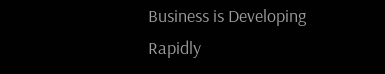Business is Developing Rapidly